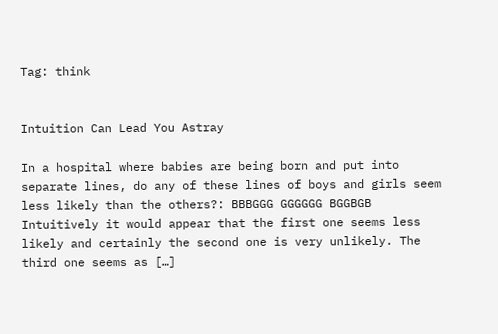Tag: think


Intuition Can Lead You Astray

In a hospital where babies are being born and put into separate lines, do any of these lines of boys and girls seem less likely than the others?: BBBGGG GGGGGG BGGBGB Intuitively it would appear that the first one seems less likely and certainly the second one is very unlikely. The third one seems as […]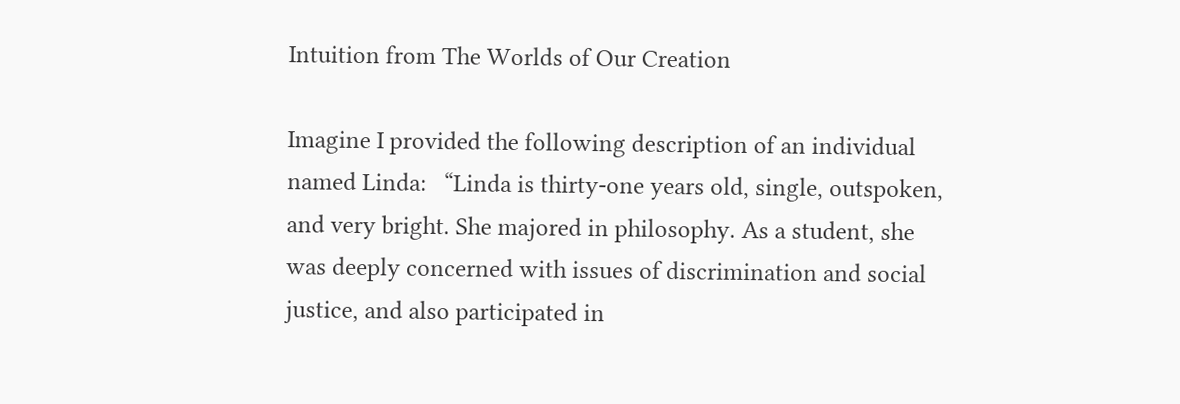Intuition from The Worlds of Our Creation

Imagine I provided the following description of an individual named Linda:   “Linda is thirty-one years old, single, outspoken, and very bright. She majored in philosophy. As a student, she was deeply concerned with issues of discrimination and social justice, and also participated in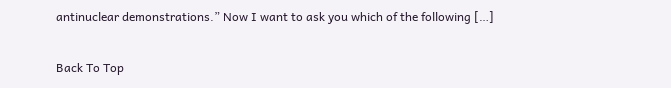antinuclear demonstrations.” Now I want to ask you which of the following […]

Back To Top